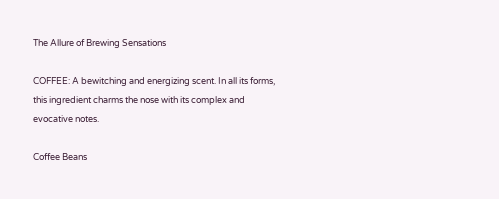The Allure of Brewing Sensations

COFFEE: A bewitching and energizing scent. In all its forms, this ingredient charms the nose with its complex and evocative notes.

Coffee Beans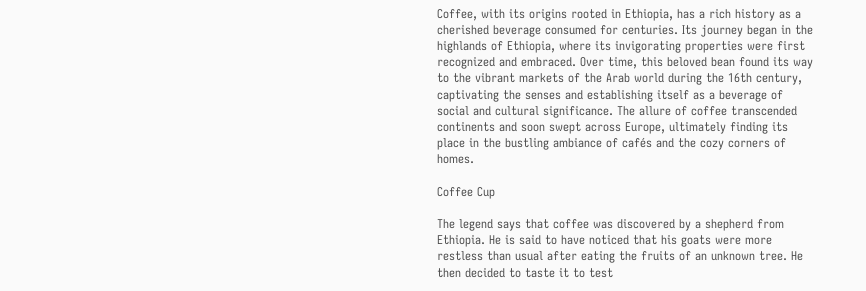Coffee, with its origins rooted in Ethiopia, has a rich history as a cherished beverage consumed for centuries. Its journey began in the highlands of Ethiopia, where its invigorating properties were first recognized and embraced. Over time, this beloved bean found its way to the vibrant markets of the Arab world during the 16th century, captivating the senses and establishing itself as a beverage of social and cultural significance. The allure of coffee transcended continents and soon swept across Europe, ultimately finding its place in the bustling ambiance of cafés and the cozy corners of homes.

Coffee Cup

The legend says that coffee was discovered by a shepherd from Ethiopia. He is said to have noticed that his goats were more restless than usual after eating the fruits of an unknown tree. He then decided to taste it to test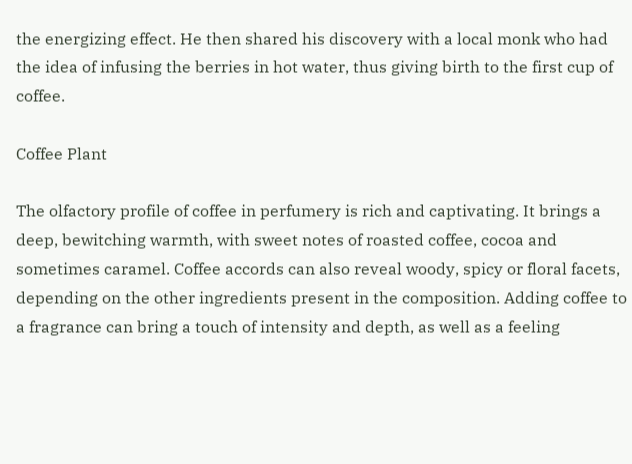the energizing effect. He then shared his discovery with a local monk who had the idea of infusing the berries in hot water, thus giving birth to the first cup of coffee.

Coffee Plant

The olfactory profile of coffee in perfumery is rich and captivating. It brings a deep, bewitching warmth, with sweet notes of roasted coffee, cocoa and sometimes caramel. Coffee accords can also reveal woody, spicy or floral facets, depending on the other ingredients present in the composition. Adding coffee to a fragrance can bring a touch of intensity and depth, as well as a feeling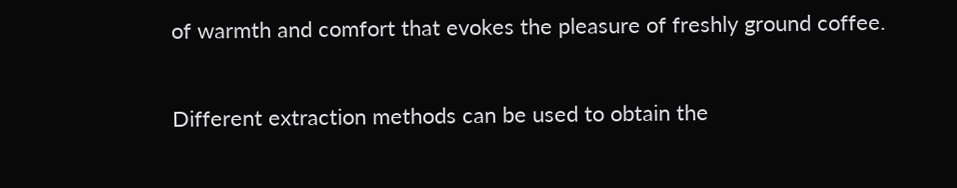of warmth and comfort that evokes the pleasure of freshly ground coffee.

Different extraction methods can be used to obtain the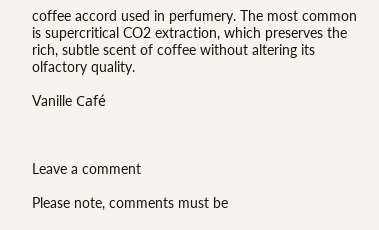coffee accord used in perfumery. The most common is supercritical CO2 extraction, which preserves the rich, subtle scent of coffee without altering its olfactory quality.

Vanille Café



Leave a comment

Please note, comments must be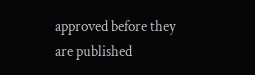approved before they are published